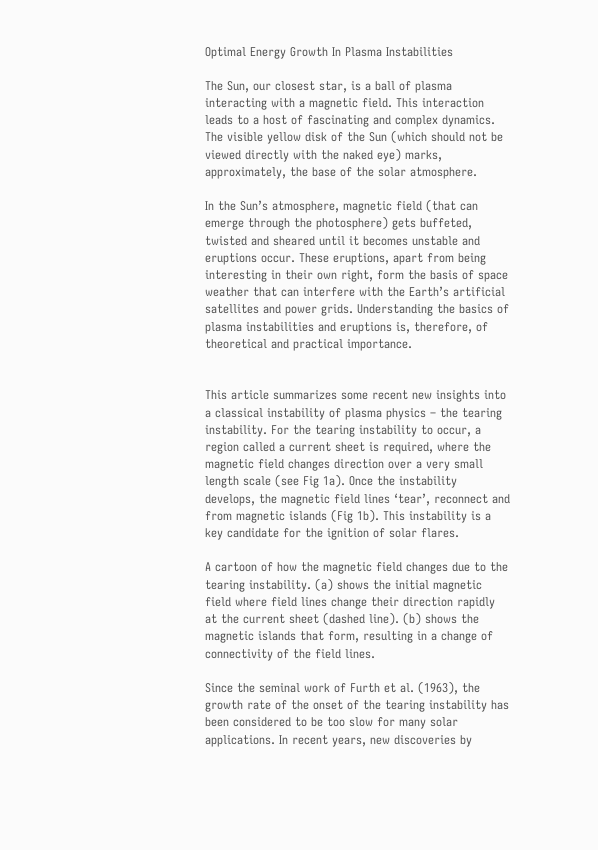Optimal Energy Growth In Plasma Instabilities

The Sun, our closest star, is a ball of plasma interacting with a magnetic field. This interaction leads to a host of fascinating and complex dynamics. The visible yellow disk of the Sun (which should not be viewed directly with the naked eye) marks, approximately, the base of the solar atmosphere.

In the Sun’s atmosphere, magnetic field (that can emerge through the photosphere) gets buffeted, twisted and sheared until it becomes unstable and eruptions occur. These eruptions, apart from being interesting in their own right, form the basis of space weather that can interfere with the Earth’s artificial satellites and power grids. Understanding the basics of plasma instabilities and eruptions is, therefore, of theoretical and practical importance.


This article summarizes some recent new insights into a classical instability of plasma physics – the tearing instability. For the tearing instability to occur, a region called a current sheet is required, where the magnetic field changes direction over a very small length scale (see Fig 1a). Once the instability develops, the magnetic field lines ‘tear’, reconnect and from magnetic islands (Fig 1b). This instability is a key candidate for the ignition of solar flares.

A cartoon of how the magnetic field changes due to the tearing instability. (a) shows the initial magnetic field where field lines change their direction rapidly at the current sheet (dashed line). (b) shows the magnetic islands that form, resulting in a change of connectivity of the field lines.

Since the seminal work of Furth et al. (1963), the growth rate of the onset of the tearing instability has been considered to be too slow for many solar applications. In recent years, new discoveries by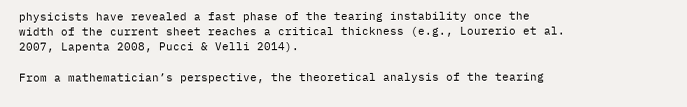physicists have revealed a fast phase of the tearing instability once the width of the current sheet reaches a critical thickness (e.g., Lourerio et al. 2007, Lapenta 2008, Pucci & Velli 2014).

From a mathematician’s perspective, the theoretical analysis of the tearing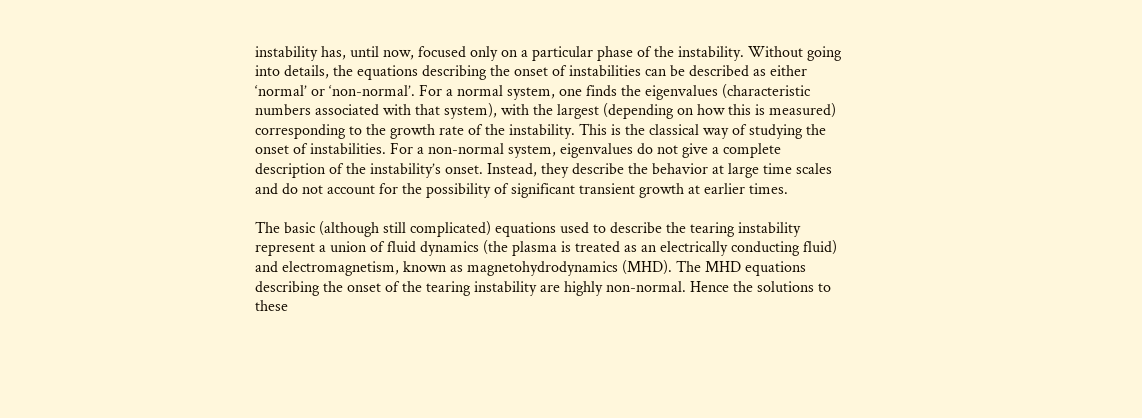instability has, until now, focused only on a particular phase of the instability. Without going into details, the equations describing the onset of instabilities can be described as either ‘normal’ or ‘non-normal’. For a normal system, one finds the eigenvalues (characteristic numbers associated with that system), with the largest (depending on how this is measured) corresponding to the growth rate of the instability. This is the classical way of studying the onset of instabilities. For a non-normal system, eigenvalues do not give a complete description of the instability’s onset. Instead, they describe the behavior at large time scales and do not account for the possibility of significant transient growth at earlier times.

The basic (although still complicated) equations used to describe the tearing instability represent a union of fluid dynamics (the plasma is treated as an electrically conducting fluid) and electromagnetism, known as magnetohydrodynamics (MHD). The MHD equations describing the onset of the tearing instability are highly non-normal. Hence the solutions to these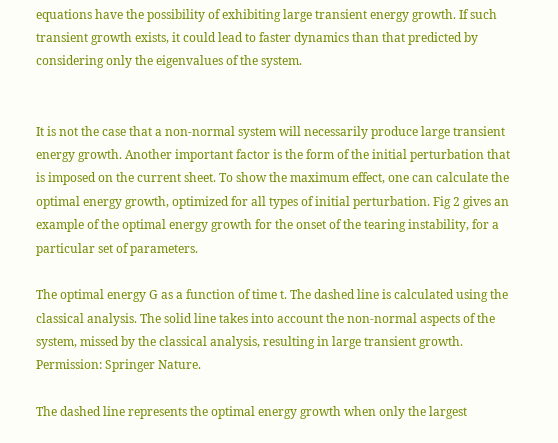equations have the possibility of exhibiting large transient energy growth. If such transient growth exists, it could lead to faster dynamics than that predicted by considering only the eigenvalues of the system.


It is not the case that a non-normal system will necessarily produce large transient energy growth. Another important factor is the form of the initial perturbation that is imposed on the current sheet. To show the maximum effect, one can calculate the optimal energy growth, optimized for all types of initial perturbation. Fig 2 gives an example of the optimal energy growth for the onset of the tearing instability, for a particular set of parameters.

The optimal energy G as a function of time t. The dashed line is calculated using the classical analysis. The solid line takes into account the non-normal aspects of the system, missed by the classical analysis, resulting in large transient growth. Permission: Springer Nature.

The dashed line represents the optimal energy growth when only the largest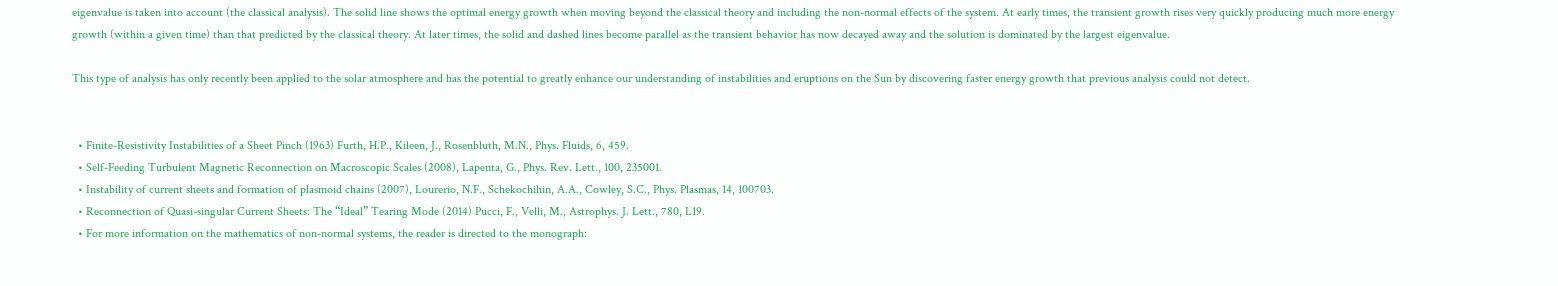eigenvalue is taken into account (the classical analysis). The solid line shows the optimal energy growth when moving beyond the classical theory and including the non-normal effects of the system. At early times, the transient growth rises very quickly producing much more energy growth (within a given time) than that predicted by the classical theory. At later times, the solid and dashed lines become parallel as the transient behavior has now decayed away and the solution is dominated by the largest eigenvalue.

This type of analysis has only recently been applied to the solar atmosphere and has the potential to greatly enhance our understanding of instabilities and eruptions on the Sun by discovering faster energy growth that previous analysis could not detect.


  • Finite-Resistivity Instabilities of a Sheet Pinch (1963) Furth, H.P., Kileen, J., Rosenbluth, M.N., Phys. Fluids, 6, 459.
  • Self-Feeding Turbulent Magnetic Reconnection on Macroscopic Scales (2008), Lapenta, G., Phys. Rev. Lett., 100, 235001.
  • Instability of current sheets and formation of plasmoid chains (2007), Lourerio, N.F., Schekochihin, A.A., Cowley, S.C., Phys. Plasmas, 14, 100703.
  • Reconnection of Quasi-singular Current Sheets: The “Ideal” Tearing Mode (2014) Pucci, F., Velli, M., Astrophys. J. Lett., 780, L19.
  • For more information on the mathematics of non-normal systems, the reader is directed to the monograph: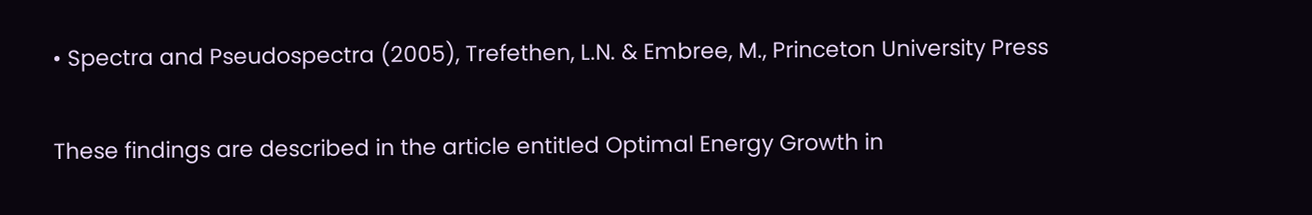• Spectra and Pseudospectra (2005), Trefethen, L.N. & Embree, M., Princeton University Press

These findings are described in the article entitled Optimal Energy Growth in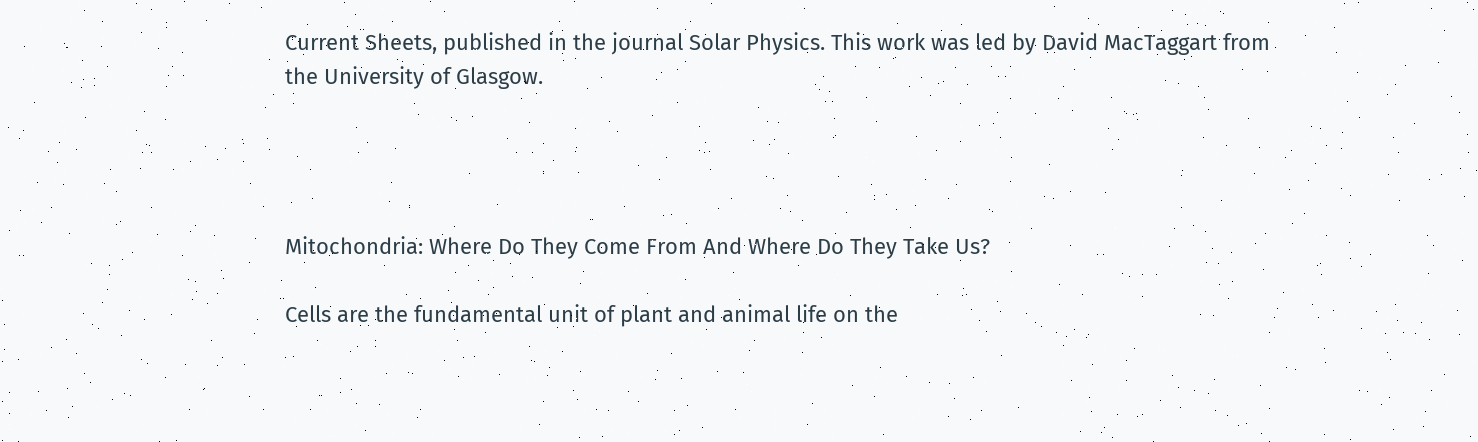Current Sheets, published in the journal Solar Physics. This work was led by David MacTaggart from the University of Glasgow.




Mitochondria: Where Do They Come From And Where Do They Take Us?

Cells are the fundamental unit of plant and animal life on the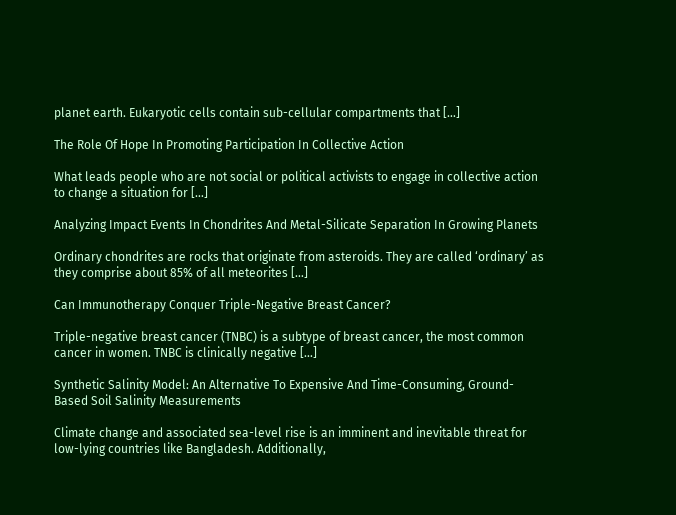planet earth. Eukaryotic cells contain sub-cellular compartments that […]

The Role Of Hope In Promoting Participation In Collective Action

What leads people who are not social or political activists to engage in collective action to change a situation for […]

Analyzing Impact Events In Chondrites And Metal-Silicate Separation In Growing Planets

Ordinary chondrites are rocks that originate from asteroids. They are called ‘ordinary’ as they comprise about 85% of all meteorites […]

Can Immunotherapy Conquer Triple-Negative Breast Cancer?

Triple-negative breast cancer (TNBC) is a subtype of breast cancer, the most common cancer in women. TNBC is clinically negative […]

Synthetic Salinity Model: An Alternative To Expensive And Time-Consuming, Ground-Based Soil Salinity Measurements

Climate change and associated sea-level rise is an imminent and inevitable threat for low-lying countries like Bangladesh. Additionally,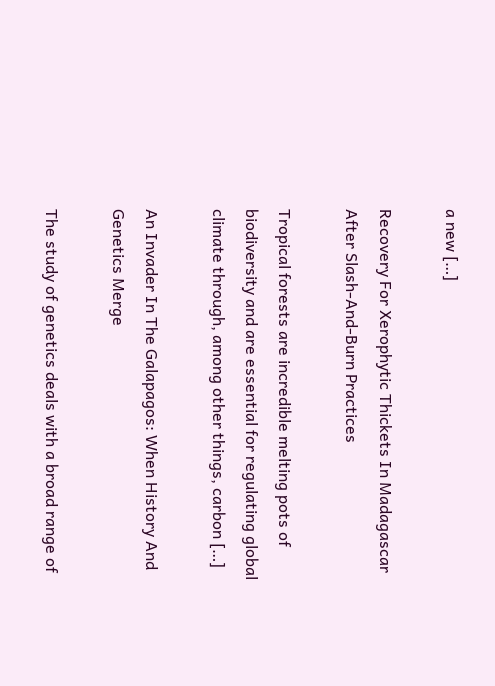a new […]

Recovery For Xerophytic Thickets In Madagascar After Slash-And-Burn Practices

Tropical forests are incredible melting pots of biodiversity and are essential for regulating global climate through, among other things, carbon […]

An Invader In The Galapagos: When History And Genetics Merge

The study of genetics deals with a broad range of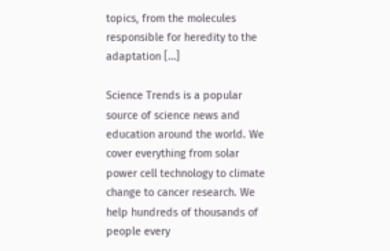topics, from the molecules responsible for heredity to the adaptation […]

Science Trends is a popular source of science news and education around the world. We cover everything from solar power cell technology to climate change to cancer research. We help hundreds of thousands of people every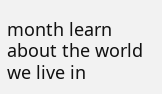month learn about the world we live in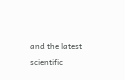and the latest scientific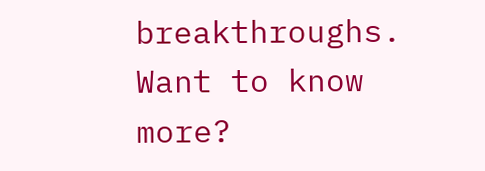breakthroughs. Want to know more?